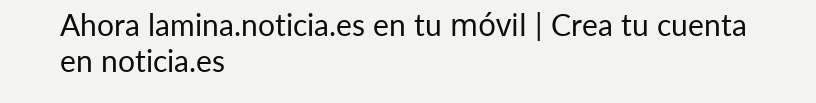Ahora lamina.noticia.es en tu móvil | Crea tu cuenta en noticia.es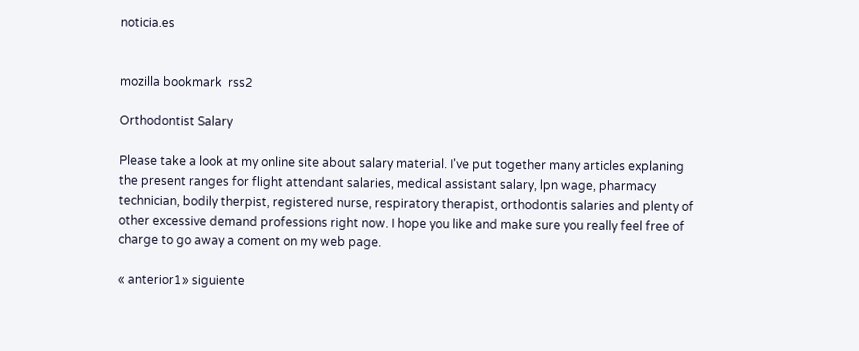noticia.es


mozilla bookmark  rss2

Orthodontist Salary

Please take a look at my online site about salary material. I've put together many articles explaning the present ranges for flight attendant salaries, medical assistant salary, lpn wage, pharmacy technician, bodily therpist, registered nurse, respiratory therapist, orthodontis salaries and plenty of other excessive demand professions right now. I hope you like and make sure you really feel free of charge to go away a coment on my web page.

« anterior1» siguiente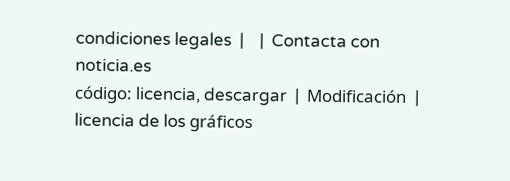condiciones legales  |    |  Contacta con noticia.es
código: licencia, descargar  |  Modificación  |  licencia de los gráficos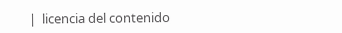|  licencia del contenido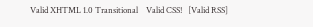Valid XHTML 1.0 Transitional    Valid CSS!   [Valid RSS]